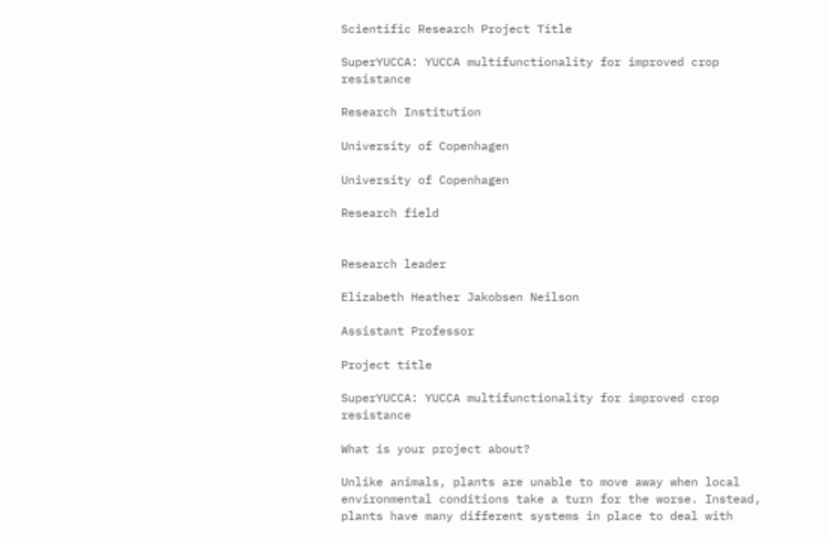Scientific Research Project Title

SuperYUCCA: YUCCA multifunctionality for improved crop resistance

Research Institution

University of Copenhagen

University of Copenhagen

Research field


Research leader

Elizabeth Heather Jakobsen Neilson

Assistant Professor

Project title

SuperYUCCA: YUCCA multifunctionality for improved crop resistance

What is your project about?

Unlike animals, plants are unable to move away when local environmental conditions take a turn for the worse. Instead, plants have many different systems in place to deal with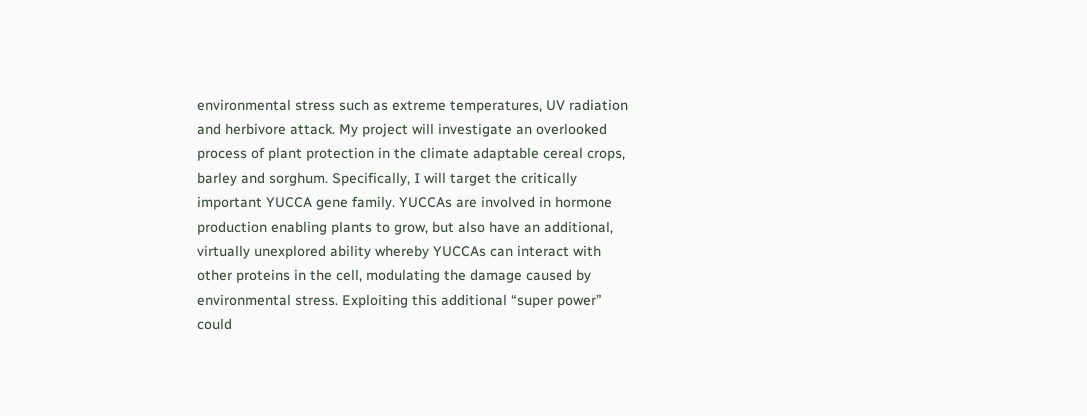environmental stress such as extreme temperatures, UV radiation and herbivore attack. My project will investigate an overlooked process of plant protection in the climate adaptable cereal crops, barley and sorghum. Specifically, I will target the critically important YUCCA gene family. YUCCAs are involved in hormone production enabling plants to grow, but also have an additional, virtually unexplored ability whereby YUCCAs can interact with other proteins in the cell, modulating the damage caused by environmental stress. Exploiting this additional “super power” could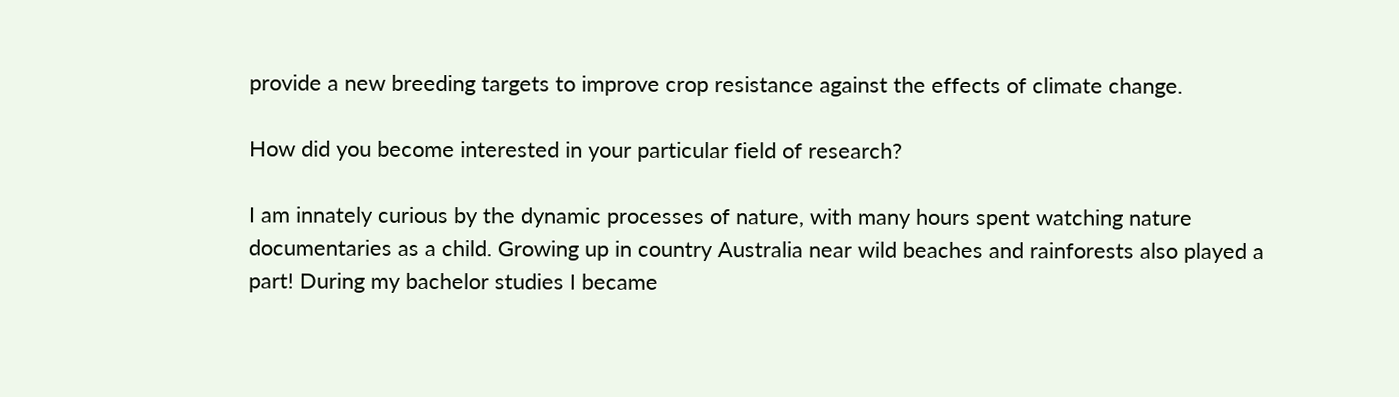provide a new breeding targets to improve crop resistance against the effects of climate change.

How did you become interested in your particular field of research?

I am innately curious by the dynamic processes of nature, with many hours spent watching nature documentaries as a child. Growing up in country Australia near wild beaches and rainforests also played a part! During my bachelor studies I became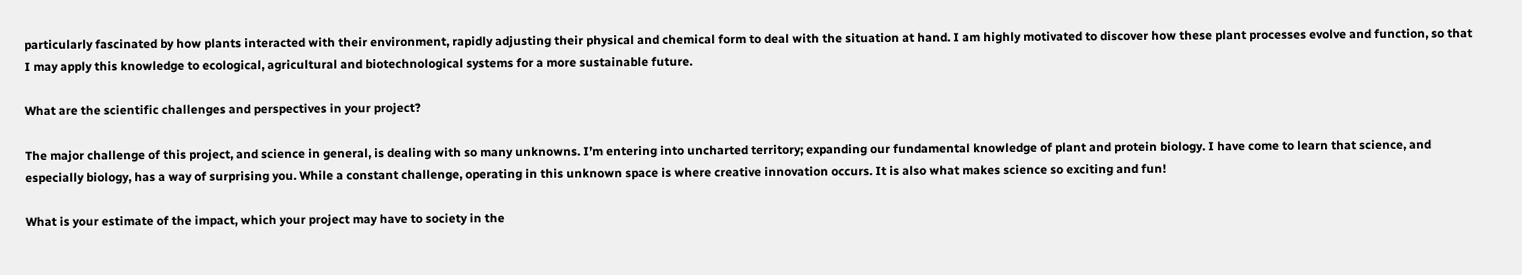particularly fascinated by how plants interacted with their environment, rapidly adjusting their physical and chemical form to deal with the situation at hand. I am highly motivated to discover how these plant processes evolve and function, so that I may apply this knowledge to ecological, agricultural and biotechnological systems for a more sustainable future.

What are the scientific challenges and perspectives in your project?

The major challenge of this project, and science in general, is dealing with so many unknowns. I’m entering into uncharted territory; expanding our fundamental knowledge of plant and protein biology. I have come to learn that science, and especially biology, has a way of surprising you. While a constant challenge, operating in this unknown space is where creative innovation occurs. It is also what makes science so exciting and fun!

What is your estimate of the impact, which your project may have to society in the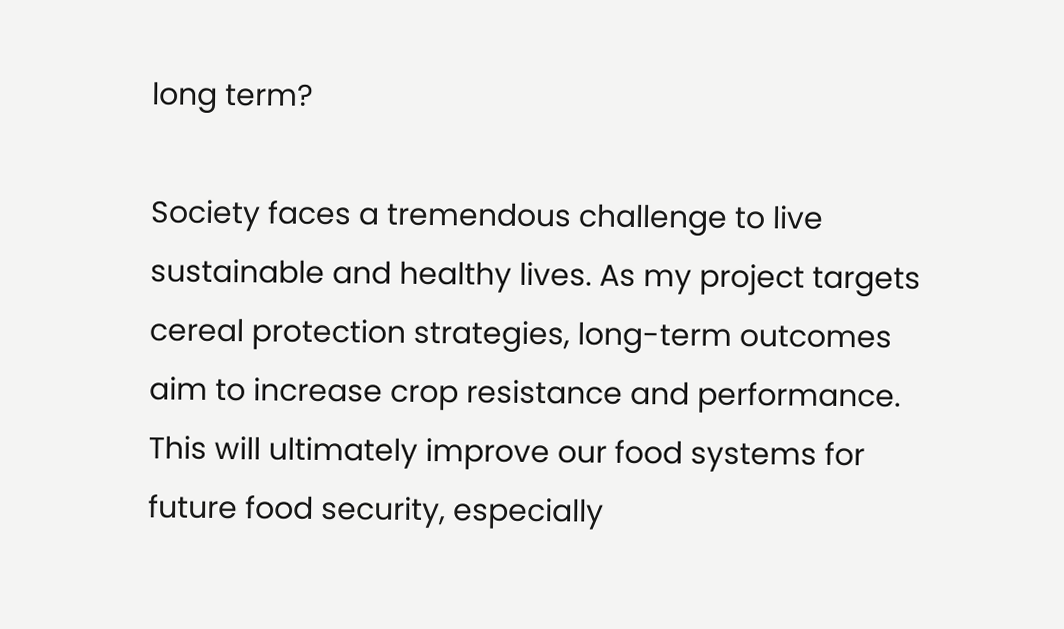long term?

Society faces a tremendous challenge to live sustainable and healthy lives. As my project targets cereal protection strategies, long-term outcomes aim to increase crop resistance and performance. This will ultimately improve our food systems for future food security, especially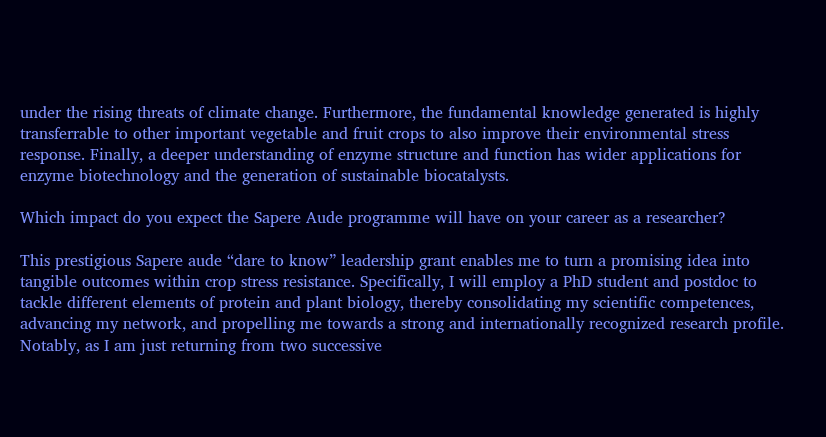under the rising threats of climate change. Furthermore, the fundamental knowledge generated is highly transferrable to other important vegetable and fruit crops to also improve their environmental stress response. Finally, a deeper understanding of enzyme structure and function has wider applications for enzyme biotechnology and the generation of sustainable biocatalysts.

Which impact do you expect the Sapere Aude programme will have on your career as a researcher?

This prestigious Sapere aude “dare to know” leadership grant enables me to turn a promising idea into tangible outcomes within crop stress resistance. Specifically, I will employ a PhD student and postdoc to tackle different elements of protein and plant biology, thereby consolidating my scientific competences, advancing my network, and propelling me towards a strong and internationally recognized research profile. Notably, as I am just returning from two successive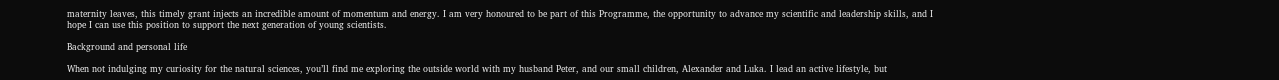maternity leaves, this timely grant injects an incredible amount of momentum and energy. I am very honoured to be part of this Programme, the opportunity to advance my scientific and leadership skills, and I hope I can use this position to support the next generation of young scientists.

Background and personal life

When not indulging my curiosity for the natural sciences, you’ll find me exploring the outside world with my husband Peter, and our small children, Alexander and Luka. I lead an active lifestyle, but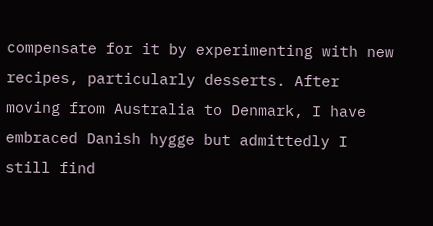compensate for it by experimenting with new recipes, particularly desserts. After moving from Australia to Denmark, I have embraced Danish hygge but admittedly I still find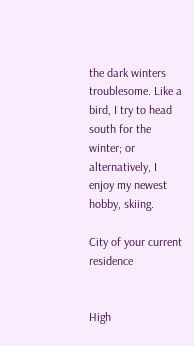the dark winters troublesome. Like a bird, I try to head south for the winter; or alternatively, I enjoy my newest hobby, skiing.

City of your current residence


High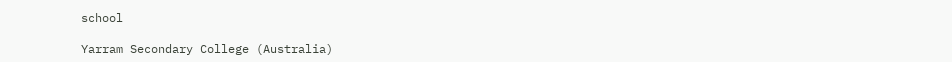school

Yarram Secondary College (Australia)